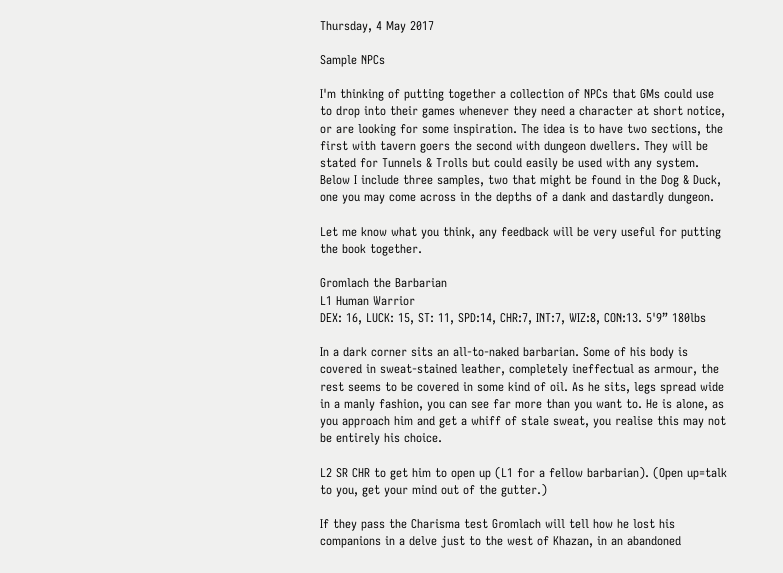Thursday, 4 May 2017

Sample NPCs

I'm thinking of putting together a collection of NPCs that GMs could use to drop into their games whenever they need a character at short notice, or are looking for some inspiration. The idea is to have two sections, the first with tavern goers the second with dungeon dwellers. They will be stated for Tunnels & Trolls but could easily be used with any system.
Below I include three samples, two that might be found in the Dog & Duck, one you may come across in the depths of a dank and dastardly dungeon.

Let me know what you think, any feedback will be very useful for putting the book together.

Gromlach the Barbarian
L1 Human Warrior
DEX: 16, LUCK: 15, ST: 11, SPD:14, CHR:7, INT:7, WIZ:8, CON:13. 5'9” 180lbs

In a dark corner sits an all-to-naked barbarian. Some of his body is covered in sweat-stained leather, completely ineffectual as armour, the rest seems to be covered in some kind of oil. As he sits, legs spread wide in a manly fashion, you can see far more than you want to. He is alone, as you approach him and get a whiff of stale sweat, you realise this may not be entirely his choice.

L2 SR CHR to get him to open up (L1 for a fellow barbarian). (Open up=talk to you, get your mind out of the gutter.)

If they pass the Charisma test Gromlach will tell how he lost his companions in a delve just to the west of Khazan, in an abandoned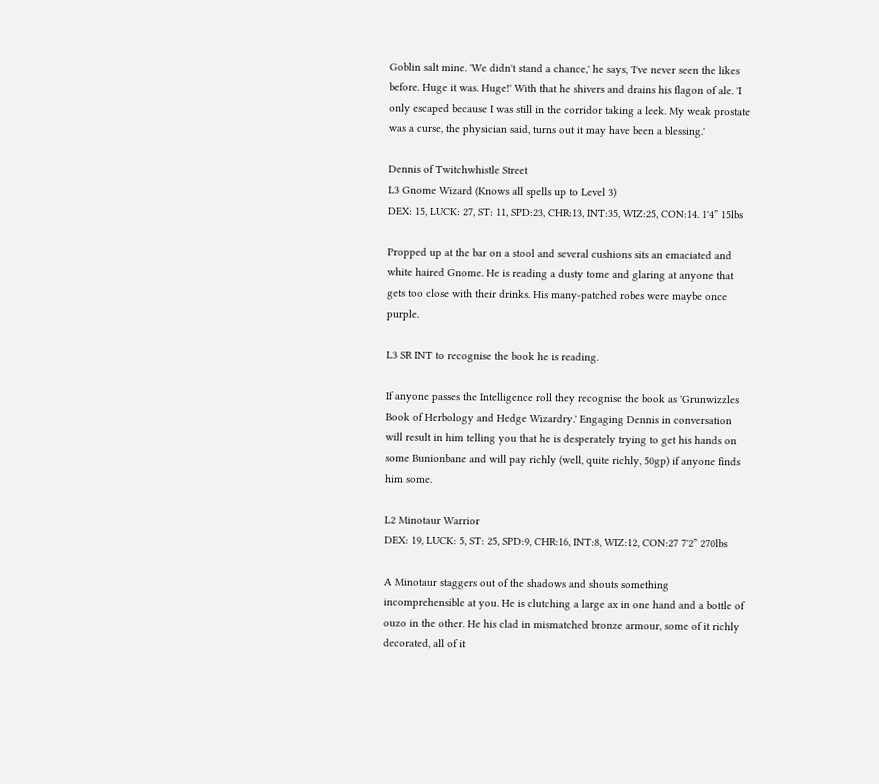Goblin salt mine. 'We didn't stand a chance,' he says, 'I've never seen the likes before. Huge it was. Huge!' With that he shivers and drains his flagon of ale. 'I only escaped because I was still in the corridor taking a leek. My weak prostate was a curse, the physician said, turns out it may have been a blessing.'

Dennis of Twitchwhistle Street
L3 Gnome Wizard (Knows all spells up to Level 3)
DEX: 15, LUCK: 27, ST: 11, SPD:23, CHR:13, INT:35, WIZ:25, CON:14. 1'4” 15lbs

Propped up at the bar on a stool and several cushions sits an emaciated and white haired Gnome. He is reading a dusty tome and glaring at anyone that gets too close with their drinks. His many-patched robes were maybe once purple.

L3 SR INT to recognise the book he is reading.

If anyone passes the Intelligence roll they recognise the book as 'Grunwizzles Book of Herbology and Hedge Wizardry.' Engaging Dennis in conversation will result in him telling you that he is desperately trying to get his hands on some Bunionbane and will pay richly (well, quite richly, 50gp) if anyone finds him some.

L2 Minotaur Warrior
DEX: 19, LUCK: 5, ST: 25, SPD:9, CHR:16, INT:8, WIZ:12, CON:27 7'2” 270lbs

A Minotaur staggers out of the shadows and shouts something incomprehensible at you. He is clutching a large ax in one hand and a bottle of ouzo in the other. He his clad in mismatched bronze armour, some of it richly decorated, all of it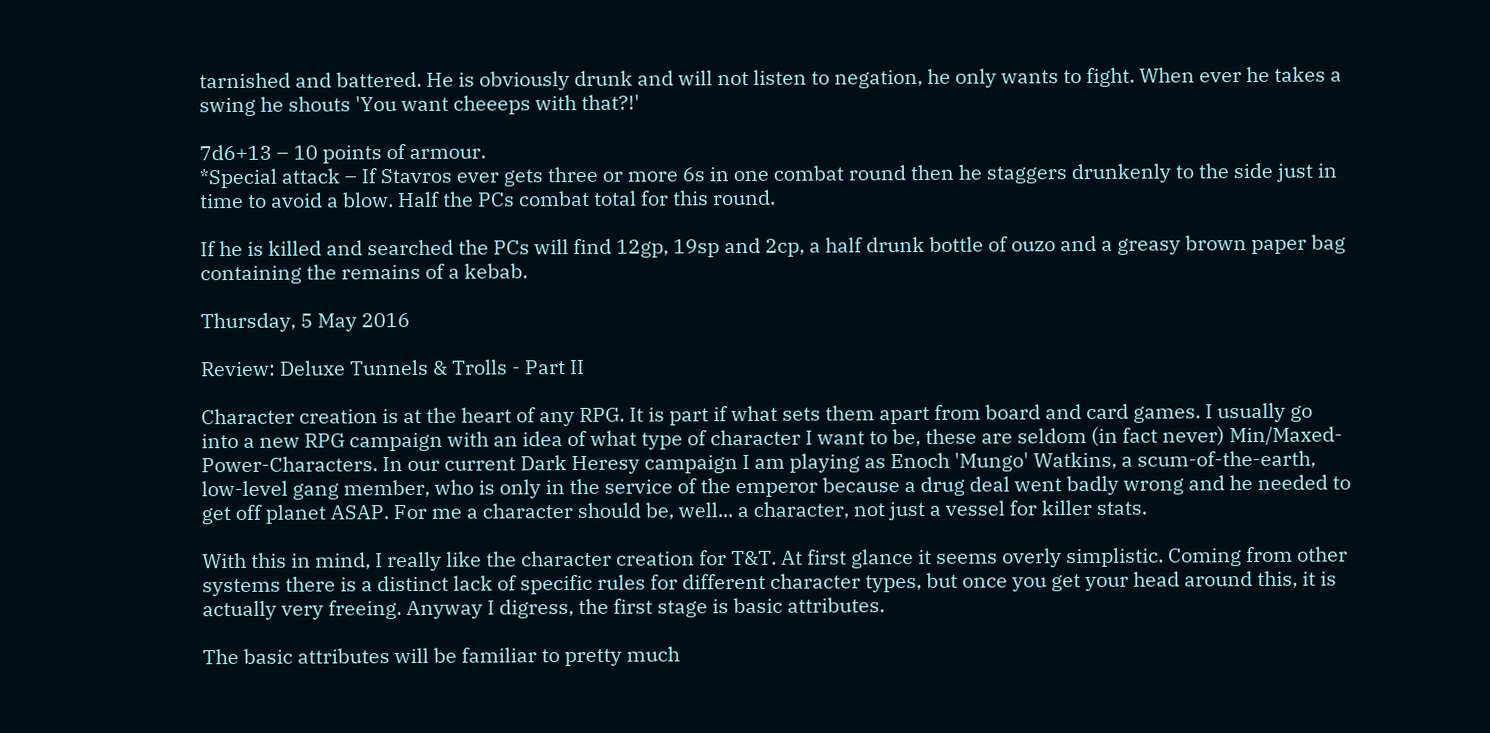tarnished and battered. He is obviously drunk and will not listen to negation, he only wants to fight. When ever he takes a swing he shouts 'You want cheeeps with that?!'

7d6+13 – 10 points of armour.
*Special attack – If Stavros ever gets three or more 6s in one combat round then he staggers drunkenly to the side just in time to avoid a blow. Half the PCs combat total for this round.

If he is killed and searched the PCs will find 12gp, 19sp and 2cp, a half drunk bottle of ouzo and a greasy brown paper bag containing the remains of a kebab.

Thursday, 5 May 2016

Review: Deluxe Tunnels & Trolls - Part II

Character creation is at the heart of any RPG. It is part if what sets them apart from board and card games. I usually go into a new RPG campaign with an idea of what type of character I want to be, these are seldom (in fact never) Min/Maxed-Power-Characters. In our current Dark Heresy campaign I am playing as Enoch 'Mungo' Watkins, a scum-of-the-earth, low-level gang member, who is only in the service of the emperor because a drug deal went badly wrong and he needed to get off planet ASAP. For me a character should be, well... a character, not just a vessel for killer stats.

With this in mind, I really like the character creation for T&T. At first glance it seems overly simplistic. Coming from other systems there is a distinct lack of specific rules for different character types, but once you get your head around this, it is actually very freeing. Anyway I digress, the first stage is basic attributes.

The basic attributes will be familiar to pretty much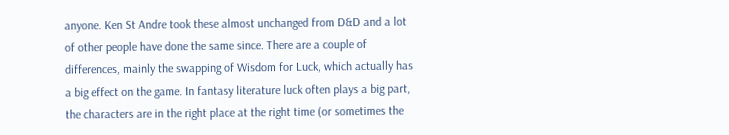anyone. Ken St Andre took these almost unchanged from D&D and a lot of other people have done the same since. There are a couple of differences, mainly the swapping of Wisdom for Luck, which actually has a big effect on the game. In fantasy literature luck often plays a big part, the characters are in the right place at the right time (or sometimes the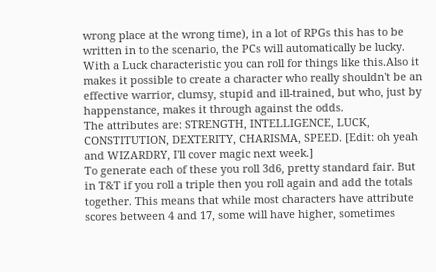wrong place at the wrong time), in a lot of RPGs this has to be written in to the scenario, the PCs will automatically be lucky. With a Luck characteristic you can roll for things like this.Also it makes it possible to create a character who really shouldn't be an effective warrior, clumsy, stupid and ill-trained, but who, just by happenstance, makes it through against the odds.
The attributes are: STRENGTH, INTELLIGENCE, LUCK, CONSTITUTION, DEXTERITY, CHARISMA, SPEED. [Edit: oh yeah and WIZARDRY, I'll cover magic next week.]
To generate each of these you roll 3d6, pretty standard fair. But in T&T if you roll a triple then you roll again and add the totals together. This means that while most characters have attribute scores between 4 and 17, some will have higher, sometimes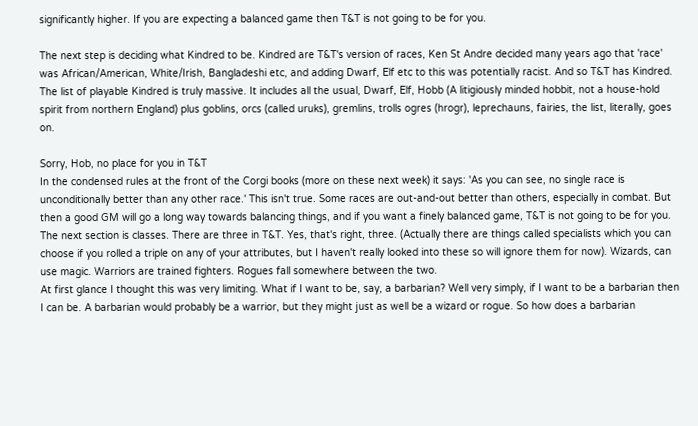significantly higher. If you are expecting a balanced game then T&T is not going to be for you.

The next step is deciding what Kindred to be. Kindred are T&T's version of races, Ken St Andre decided many years ago that 'race' was African/American, White/Irish, Bangladeshi etc, and adding Dwarf, Elf etc to this was potentially racist. And so T&T has Kindred.
The list of playable Kindred is truly massive. It includes all the usual, Dwarf, Elf, Hobb (A litigiously minded hobbit, not a house-hold spirit from northern England) plus goblins, orcs (called uruks), gremlins, trolls ogres (hrogr), leprechauns, fairies, the list, literally, goes on.

Sorry, Hob, no place for you in T&T
In the condensed rules at the front of the Corgi books (more on these next week) it says: 'As you can see, no single race is unconditionally better than any other race.' This isn't true. Some races are out-and-out better than others, especially in combat. But then a good GM will go a long way towards balancing things, and if you want a finely balanced game, T&T is not going to be for you.
The next section is classes. There are three in T&T. Yes, that's right, three. (Actually there are things called specialists which you can choose if you rolled a triple on any of your attributes, but I haven't really looked into these so will ignore them for now). Wizards, can use magic. Warriors are trained fighters. Rogues fall somewhere between the two.
At first glance I thought this was very limiting. What if I want to be, say, a barbarian? Well very simply, if I want to be a barbarian then I can be. A barbarian would probably be a warrior, but they might just as well be a wizard or rogue. So how does a barbarian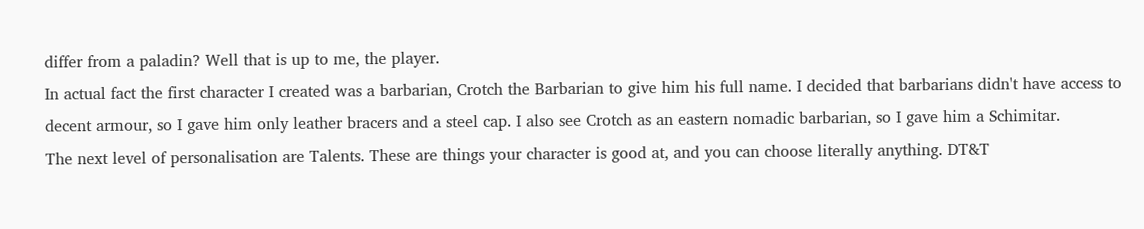differ from a paladin? Well that is up to me, the player.
In actual fact the first character I created was a barbarian, Crotch the Barbarian to give him his full name. I decided that barbarians didn't have access to decent armour, so I gave him only leather bracers and a steel cap. I also see Crotch as an eastern nomadic barbarian, so I gave him a Schimitar.
The next level of personalisation are Talents. These are things your character is good at, and you can choose literally anything. DT&T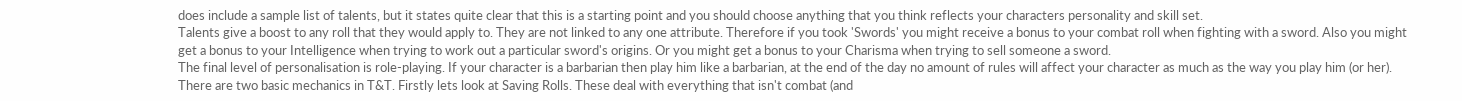does include a sample list of talents, but it states quite clear that this is a starting point and you should choose anything that you think reflects your characters personality and skill set.
Talents give a boost to any roll that they would apply to. They are not linked to any one attribute. Therefore if you took 'Swords' you might receive a bonus to your combat roll when fighting with a sword. Also you might get a bonus to your Intelligence when trying to work out a particular sword's origins. Or you might get a bonus to your Charisma when trying to sell someone a sword.
The final level of personalisation is role-playing. If your character is a barbarian then play him like a barbarian, at the end of the day no amount of rules will affect your character as much as the way you play him (or her).
There are two basic mechanics in T&T. Firstly lets look at Saving Rolls. These deal with everything that isn't combat (and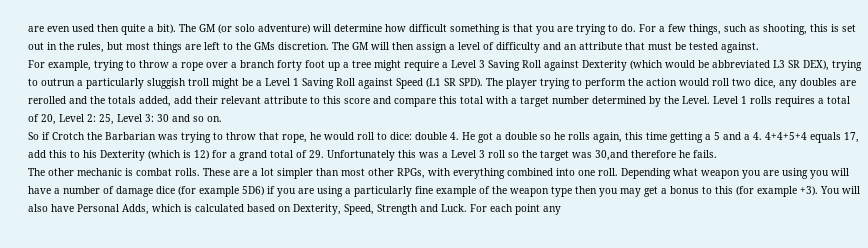are even used then quite a bit). The GM (or solo adventure) will determine how difficult something is that you are trying to do. For a few things, such as shooting, this is set out in the rules, but most things are left to the GMs discretion. The GM will then assign a level of difficulty and an attribute that must be tested against.
For example, trying to throw a rope over a branch forty foot up a tree might require a Level 3 Saving Roll against Dexterity (which would be abbreviated L3 SR DEX), trying to outrun a particularly sluggish troll might be a Level 1 Saving Roll against Speed (L1 SR SPD). The player trying to perform the action would roll two dice, any doubles are rerolled and the totals added, add their relevant attribute to this score and compare this total with a target number determined by the Level. Level 1 rolls requires a total of 20, Level 2: 25, Level 3: 30 and so on.
So if Crotch the Barbarian was trying to throw that rope, he would roll to dice: double 4. He got a double so he rolls again, this time getting a 5 and a 4. 4+4+5+4 equals 17, add this to his Dexterity (which is 12) for a grand total of 29. Unfortunately this was a Level 3 roll so the target was 30,and therefore he fails.
The other mechanic is combat rolls. These are a lot simpler than most other RPGs, with everything combined into one roll. Depending what weapon you are using you will have a number of damage dice (for example 5D6) if you are using a particularly fine example of the weapon type then you may get a bonus to this (for example +3). You will also have Personal Adds, which is calculated based on Dexterity, Speed, Strength and Luck. For each point any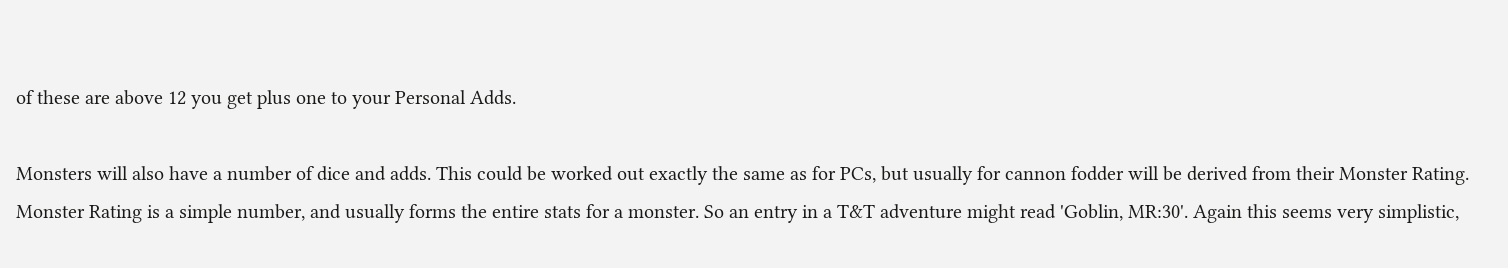of these are above 12 you get plus one to your Personal Adds.

Monsters will also have a number of dice and adds. This could be worked out exactly the same as for PCs, but usually for cannon fodder will be derived from their Monster Rating. Monster Rating is a simple number, and usually forms the entire stats for a monster. So an entry in a T&T adventure might read 'Goblin, MR:30'. Again this seems very simplistic,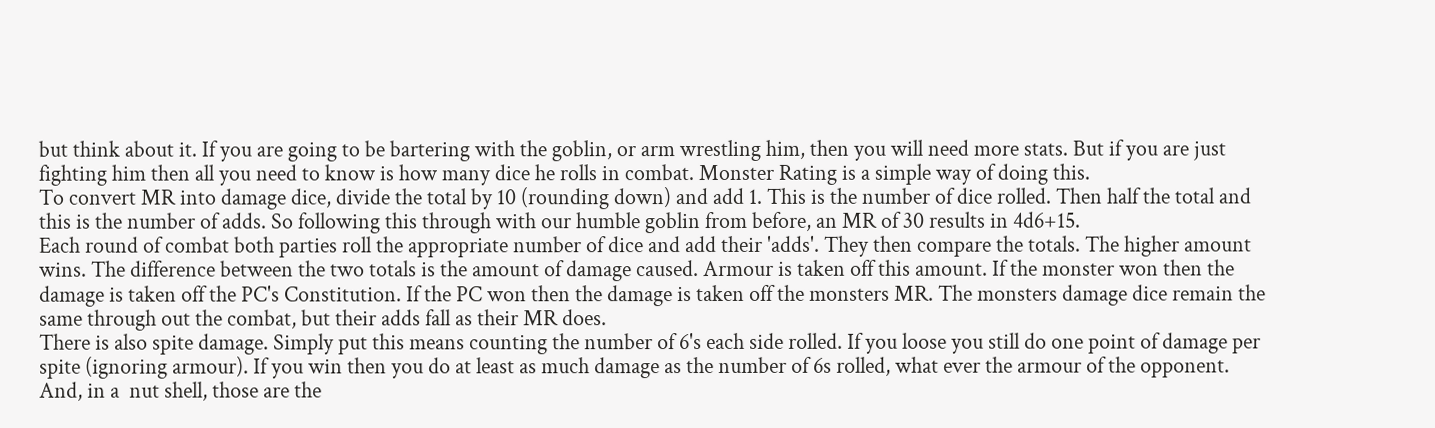but think about it. If you are going to be bartering with the goblin, or arm wrestling him, then you will need more stats. But if you are just fighting him then all you need to know is how many dice he rolls in combat. Monster Rating is a simple way of doing this.
To convert MR into damage dice, divide the total by 10 (rounding down) and add 1. This is the number of dice rolled. Then half the total and this is the number of adds. So following this through with our humble goblin from before, an MR of 30 results in 4d6+15.
Each round of combat both parties roll the appropriate number of dice and add their 'adds'. They then compare the totals. The higher amount wins. The difference between the two totals is the amount of damage caused. Armour is taken off this amount. If the monster won then the damage is taken off the PC's Constitution. If the PC won then the damage is taken off the monsters MR. The monsters damage dice remain the same through out the combat, but their adds fall as their MR does.
There is also spite damage. Simply put this means counting the number of 6's each side rolled. If you loose you still do one point of damage per spite (ignoring armour). If you win then you do at least as much damage as the number of 6s rolled, what ever the armour of the opponent.
And, in a  nut shell, those are the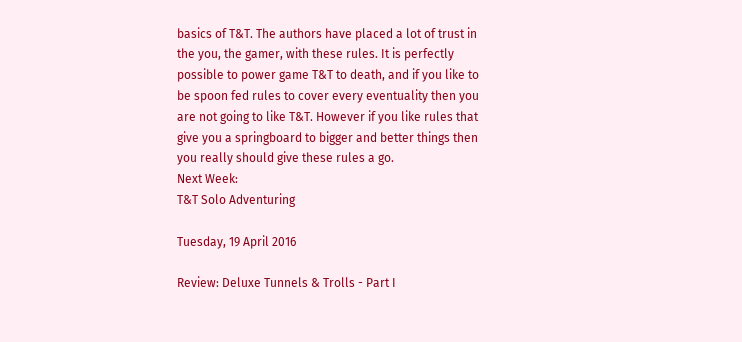basics of T&T. The authors have placed a lot of trust in the you, the gamer, with these rules. It is perfectly possible to power game T&T to death, and if you like to be spoon fed rules to cover every eventuality then you are not going to like T&T. However if you like rules that give you a springboard to bigger and better things then you really should give these rules a go.
Next Week:
T&T Solo Adventuring

Tuesday, 19 April 2016

Review: Deluxe Tunnels & Trolls - Part I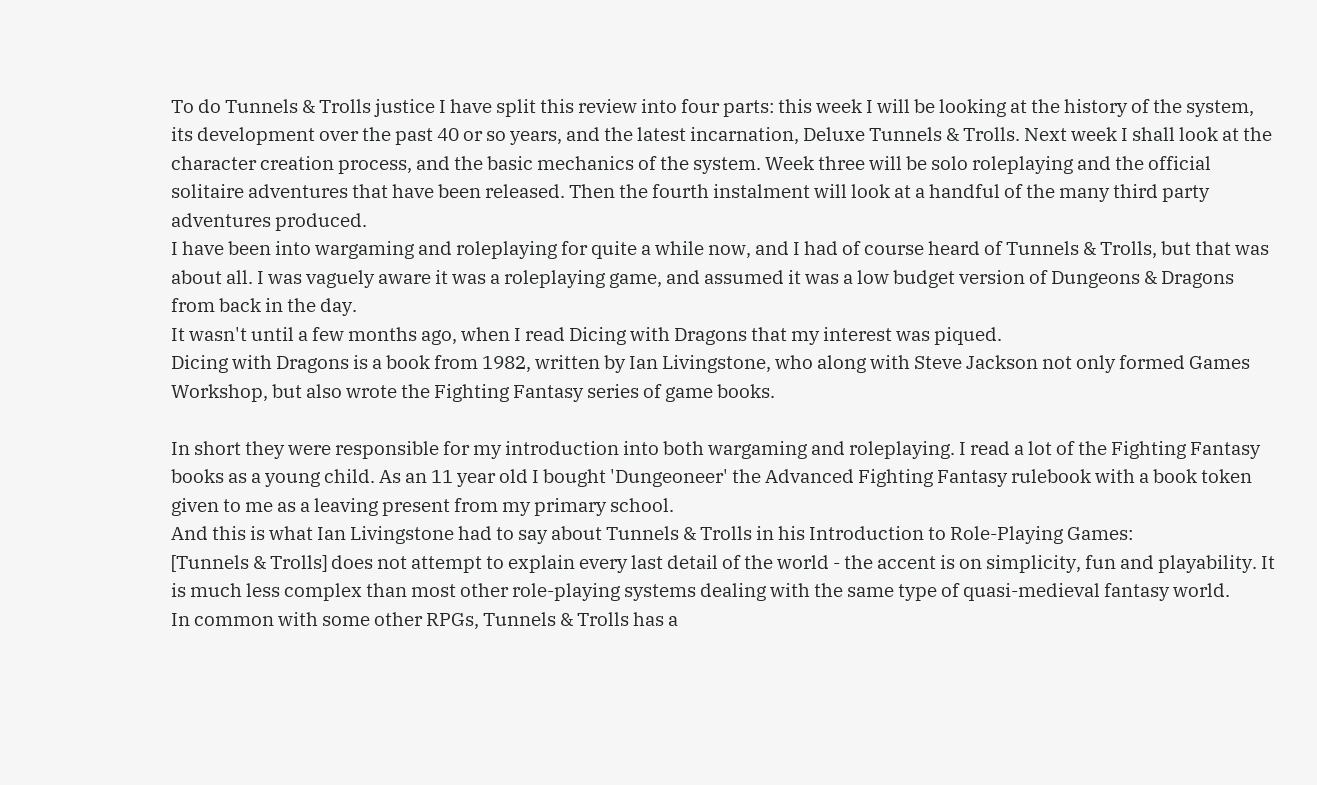To do Tunnels & Trolls justice I have split this review into four parts: this week I will be looking at the history of the system, its development over the past 40 or so years, and the latest incarnation, Deluxe Tunnels & Trolls. Next week I shall look at the character creation process, and the basic mechanics of the system. Week three will be solo roleplaying and the official solitaire adventures that have been released. Then the fourth instalment will look at a handful of the many third party adventures produced.
I have been into wargaming and roleplaying for quite a while now, and I had of course heard of Tunnels & Trolls, but that was about all. I was vaguely aware it was a roleplaying game, and assumed it was a low budget version of Dungeons & Dragons from back in the day.
It wasn't until a few months ago, when I read Dicing with Dragons that my interest was piqued.
Dicing with Dragons is a book from 1982, written by Ian Livingstone, who along with Steve Jackson not only formed Games Workshop, but also wrote the Fighting Fantasy series of game books.

In short they were responsible for my introduction into both wargaming and roleplaying. I read a lot of the Fighting Fantasy books as a young child. As an 11 year old I bought 'Dungeoneer' the Advanced Fighting Fantasy rulebook with a book token given to me as a leaving present from my primary school.
And this is what Ian Livingstone had to say about Tunnels & Trolls in his Introduction to Role-Playing Games:
[Tunnels & Trolls] does not attempt to explain every last detail of the world - the accent is on simplicity, fun and playability. It is much less complex than most other role-playing systems dealing with the same type of quasi-medieval fantasy world.
In common with some other RPGs, Tunnels & Trolls has a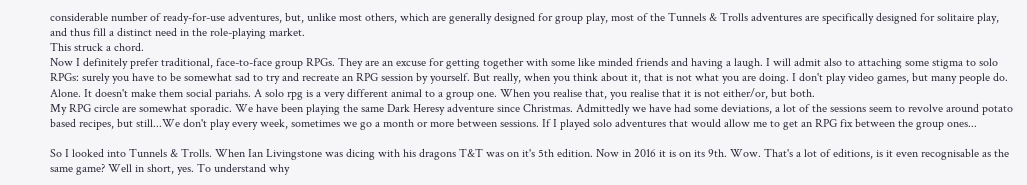considerable number of ready-for-use adventures, but, unlike most others, which are generally designed for group play, most of the Tunnels & Trolls adventures are specifically designed for solitaire play, and thus fill a distinct need in the role-playing market.
This struck a chord.
Now I definitely prefer traditional, face-to-face group RPGs. They are an excuse for getting together with some like minded friends and having a laugh. I will admit also to attaching some stigma to solo RPGs: surely you have to be somewhat sad to try and recreate an RPG session by yourself. But really, when you think about it, that is not what you are doing. I don't play video games, but many people do. Alone. It doesn't make them social pariahs. A solo rpg is a very different animal to a group one. When you realise that, you realise that it is not either/or, but both.
My RPG circle are somewhat sporadic. We have been playing the same Dark Heresy adventure since Christmas. Admittedly we have had some deviations, a lot of the sessions seem to revolve around potato based recipes, but still...We don't play every week, sometimes we go a month or more between sessions. If I played solo adventures that would allow me to get an RPG fix between the group ones...

So I looked into Tunnels & Trolls. When Ian Livingstone was dicing with his dragons T&T was on it's 5th edition. Now in 2016 it is on its 9th. Wow. That's a lot of editions, is it even recognisable as the same game? Well in short, yes. To understand why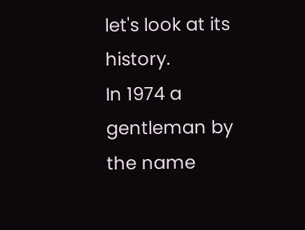let's look at its history.
In 1974 a gentleman by the name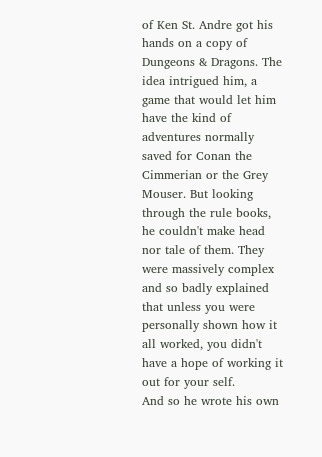of Ken St. Andre got his hands on a copy of Dungeons & Dragons. The idea intrigued him, a game that would let him have the kind of adventures normally saved for Conan the Cimmerian or the Grey Mouser. But looking through the rule books, he couldn't make head nor tale of them. They were massively complex and so badly explained that unless you were personally shown how it all worked, you didn't have a hope of working it out for your self.
And so he wrote his own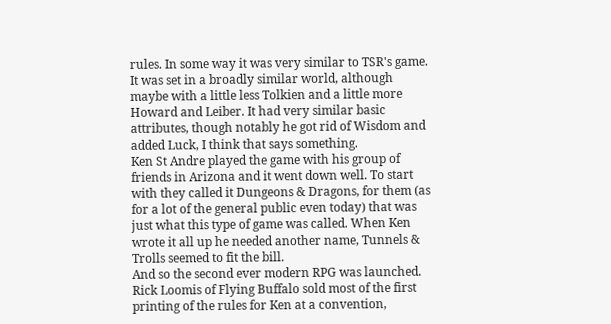rules. In some way it was very similar to TSR's game. It was set in a broadly similar world, although maybe with a little less Tolkien and a little more Howard and Leiber. It had very similar basic attributes, though notably he got rid of Wisdom and added Luck, I think that says something.
Ken St Andre played the game with his group of friends in Arizona and it went down well. To start with they called it Dungeons & Dragons, for them (as for a lot of the general public even today) that was just what this type of game was called. When Ken wrote it all up he needed another name, Tunnels & Trolls seemed to fit the bill.
And so the second ever modern RPG was launched. Rick Loomis of Flying Buffalo sold most of the first printing of the rules for Ken at a convention,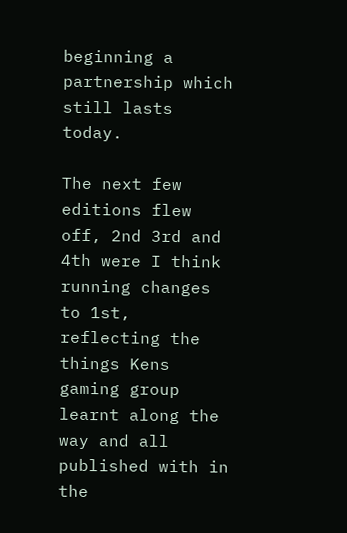beginning a partnership which still lasts today.

The next few editions flew off, 2nd 3rd and 4th were I think running changes to 1st, reflecting the things Kens gaming group learnt along the way and all published with in the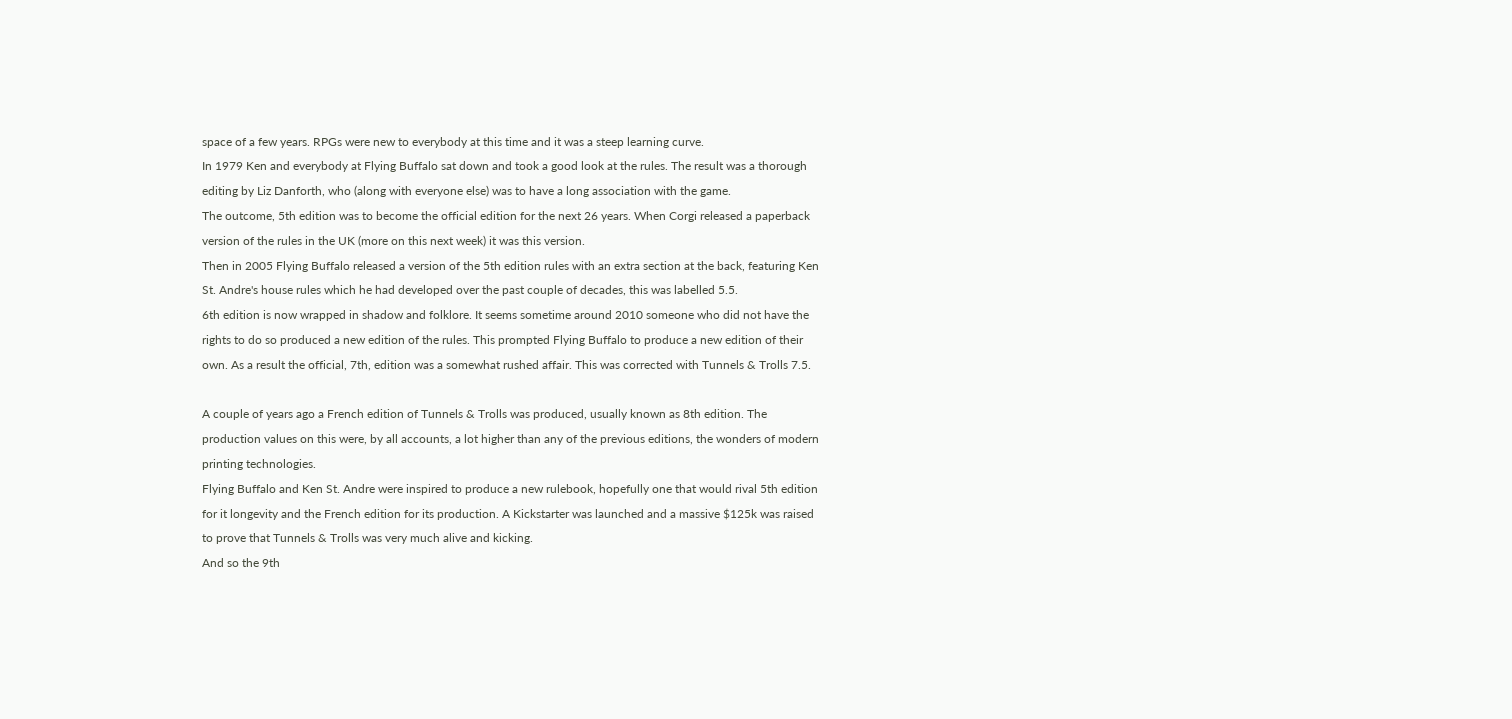space of a few years. RPGs were new to everybody at this time and it was a steep learning curve.
In 1979 Ken and everybody at Flying Buffalo sat down and took a good look at the rules. The result was a thorough editing by Liz Danforth, who (along with everyone else) was to have a long association with the game.
The outcome, 5th edition was to become the official edition for the next 26 years. When Corgi released a paperback version of the rules in the UK (more on this next week) it was this version.
Then in 2005 Flying Buffalo released a version of the 5th edition rules with an extra section at the back, featuring Ken St. Andre's house rules which he had developed over the past couple of decades, this was labelled 5.5.
6th edition is now wrapped in shadow and folklore. It seems sometime around 2010 someone who did not have the rights to do so produced a new edition of the rules. This prompted Flying Buffalo to produce a new edition of their own. As a result the official, 7th, edition was a somewhat rushed affair. This was corrected with Tunnels & Trolls 7.5.

A couple of years ago a French edition of Tunnels & Trolls was produced, usually known as 8th edition. The production values on this were, by all accounts, a lot higher than any of the previous editions, the wonders of modern printing technologies.
Flying Buffalo and Ken St. Andre were inspired to produce a new rulebook, hopefully one that would rival 5th edition for it longevity and the French edition for its production. A Kickstarter was launched and a massive $125k was raised to prove that Tunnels & Trolls was very much alive and kicking.
And so the 9th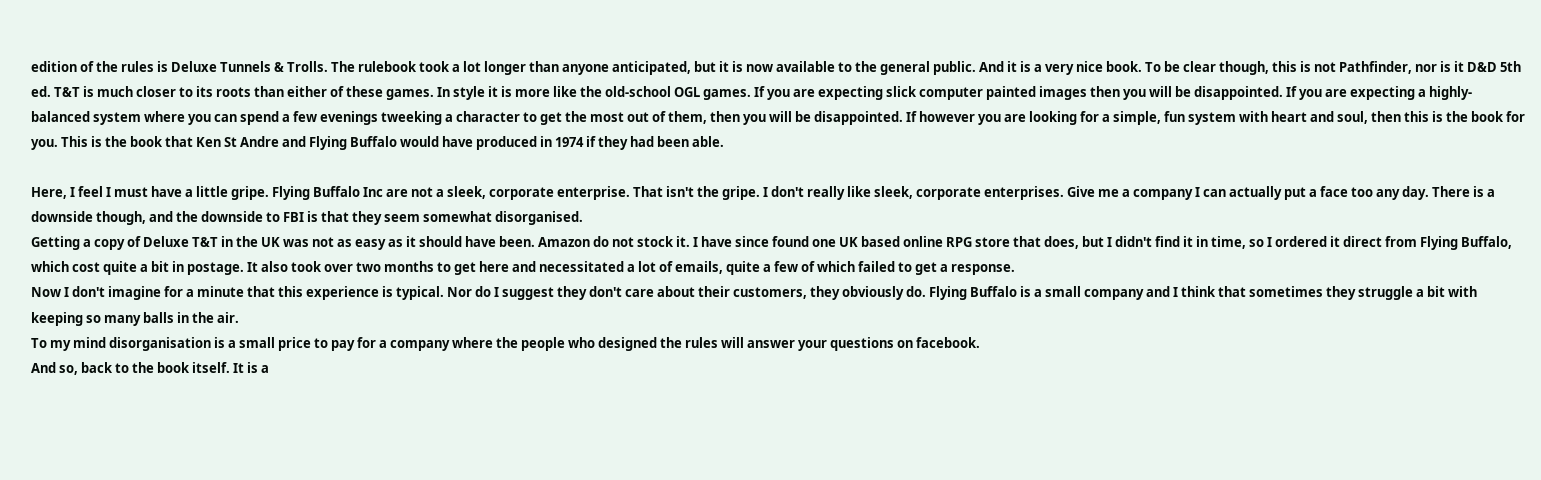edition of the rules is Deluxe Tunnels & Trolls. The rulebook took a lot longer than anyone anticipated, but it is now available to the general public. And it is a very nice book. To be clear though, this is not Pathfinder, nor is it D&D 5th ed. T&T is much closer to its roots than either of these games. In style it is more like the old-school OGL games. If you are expecting slick computer painted images then you will be disappointed. If you are expecting a highly-balanced system where you can spend a few evenings tweeking a character to get the most out of them, then you will be disappointed. If however you are looking for a simple, fun system with heart and soul, then this is the book for you. This is the book that Ken St Andre and Flying Buffalo would have produced in 1974 if they had been able.

Here, I feel I must have a little gripe. Flying Buffalo Inc are not a sleek, corporate enterprise. That isn't the gripe. I don't really like sleek, corporate enterprises. Give me a company I can actually put a face too any day. There is a downside though, and the downside to FBI is that they seem somewhat disorganised.
Getting a copy of Deluxe T&T in the UK was not as easy as it should have been. Amazon do not stock it. I have since found one UK based online RPG store that does, but I didn't find it in time, so I ordered it direct from Flying Buffalo, which cost quite a bit in postage. It also took over two months to get here and necessitated a lot of emails, quite a few of which failed to get a response.
Now I don't imagine for a minute that this experience is typical. Nor do I suggest they don't care about their customers, they obviously do. Flying Buffalo is a small company and I think that sometimes they struggle a bit with keeping so many balls in the air.
To my mind disorganisation is a small price to pay for a company where the people who designed the rules will answer your questions on facebook.
And so, back to the book itself. It is a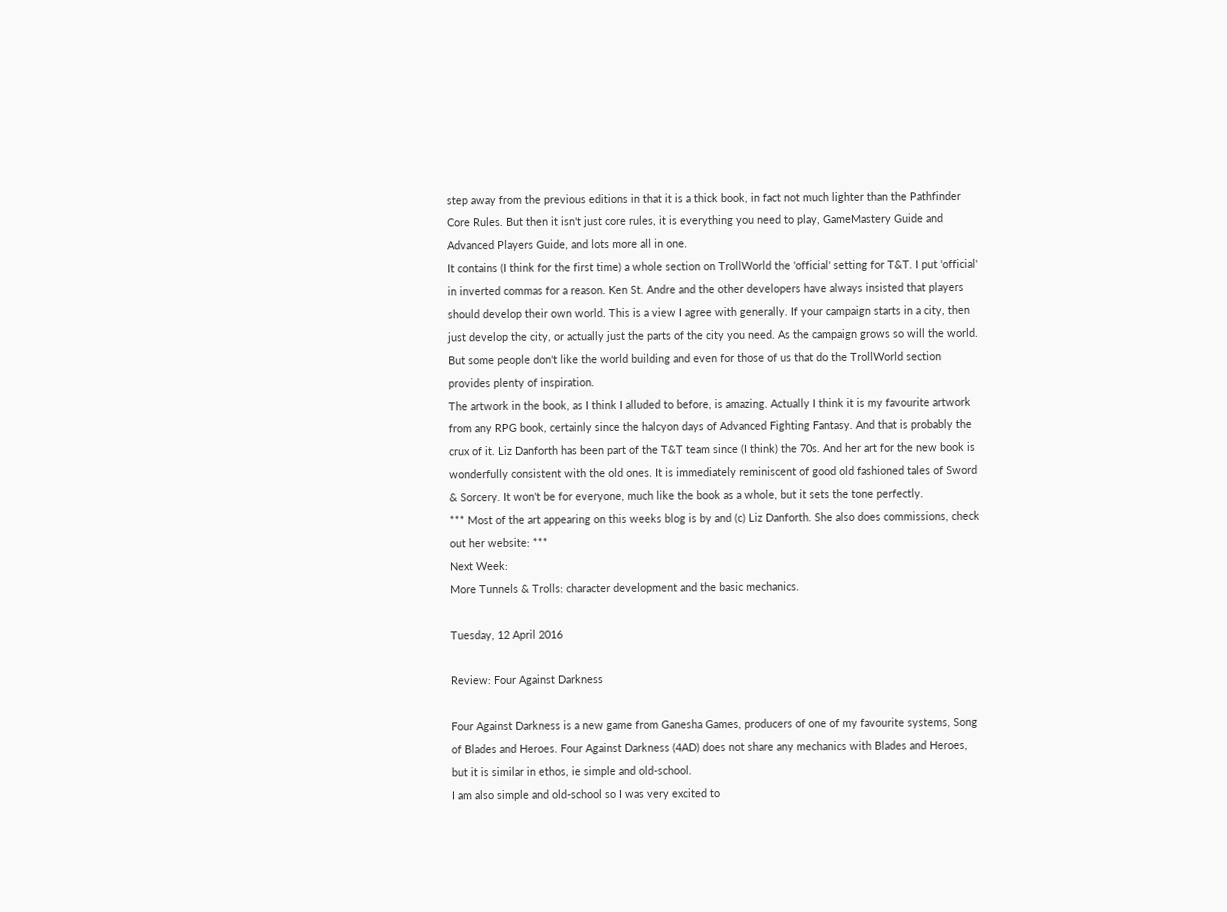step away from the previous editions in that it is a thick book, in fact not much lighter than the Pathfinder Core Rules. But then it isn't just core rules, it is everything you need to play, GameMastery Guide and Advanced Players Guide, and lots more all in one.
It contains (I think for the first time) a whole section on TrollWorld the 'official' setting for T&T. I put 'official' in inverted commas for a reason. Ken St. Andre and the other developers have always insisted that players should develop their own world. This is a view I agree with generally. If your campaign starts in a city, then just develop the city, or actually just the parts of the city you need. As the campaign grows so will the world. But some people don't like the world building and even for those of us that do the TrollWorld section provides plenty of inspiration.
The artwork in the book, as I think I alluded to before, is amazing. Actually I think it is my favourite artwork from any RPG book, certainly since the halcyon days of Advanced Fighting Fantasy. And that is probably the crux of it. Liz Danforth has been part of the T&T team since (I think) the 70s. And her art for the new book is wonderfully consistent with the old ones. It is immediately reminiscent of good old fashioned tales of Sword & Sorcery. It won't be for everyone, much like the book as a whole, but it sets the tone perfectly.
*** Most of the art appearing on this weeks blog is by and (c) Liz Danforth. She also does commissions, check out her website: ***
Next Week:
More Tunnels & Trolls: character development and the basic mechanics.

Tuesday, 12 April 2016

Review: Four Against Darkness

Four Against Darkness is a new game from Ganesha Games, producers of one of my favourite systems, Song of Blades and Heroes. Four Against Darkness (4AD) does not share any mechanics with Blades and Heroes, but it is similar in ethos, ie simple and old-school.
I am also simple and old-school so I was very excited to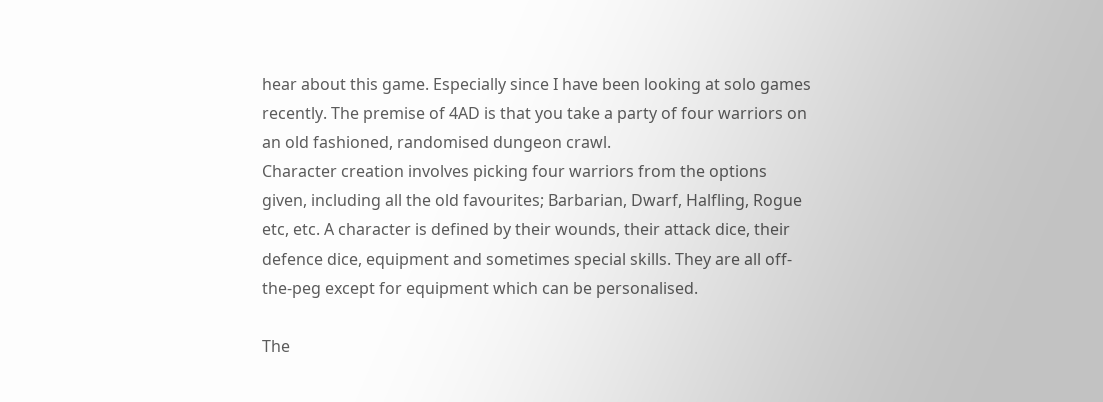hear about this game. Especially since I have been looking at solo games recently. The premise of 4AD is that you take a party of four warriors on an old fashioned, randomised dungeon crawl.
Character creation involves picking four warriors from the options given, including all the old favourites; Barbarian, Dwarf, Halfling, Rogue etc, etc. A character is defined by their wounds, their attack dice, their defence dice, equipment and sometimes special skills. They are all off-the-peg except for equipment which can be personalised.

The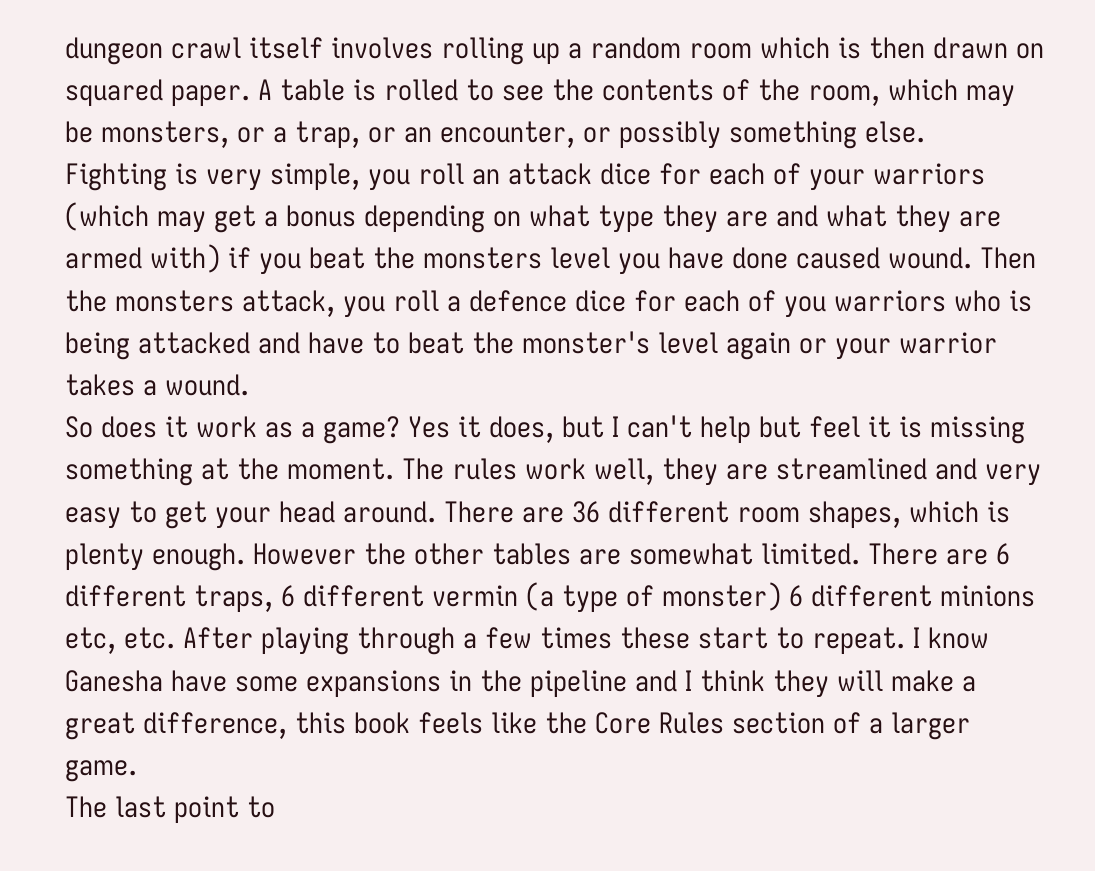dungeon crawl itself involves rolling up a random room which is then drawn on squared paper. A table is rolled to see the contents of the room, which may be monsters, or a trap, or an encounter, or possibly something else.
Fighting is very simple, you roll an attack dice for each of your warriors (which may get a bonus depending on what type they are and what they are armed with) if you beat the monsters level you have done caused wound. Then the monsters attack, you roll a defence dice for each of you warriors who is being attacked and have to beat the monster's level again or your warrior takes a wound.
So does it work as a game? Yes it does, but I can't help but feel it is missing something at the moment. The rules work well, they are streamlined and very easy to get your head around. There are 36 different room shapes, which is plenty enough. However the other tables are somewhat limited. There are 6 different traps, 6 different vermin (a type of monster) 6 different minions etc, etc. After playing through a few times these start to repeat. I know Ganesha have some expansions in the pipeline and I think they will make a great difference, this book feels like the Core Rules section of a larger game.
The last point to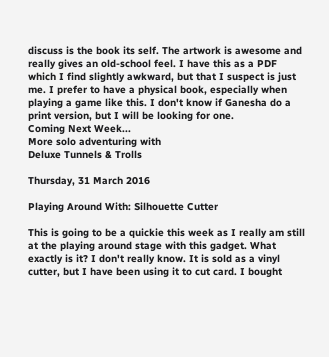discuss is the book its self. The artwork is awesome and really gives an old-school feel. I have this as a PDF which I find slightly awkward, but that I suspect is just me. I prefer to have a physical book, especially when playing a game like this. I don't know if Ganesha do a print version, but I will be looking for one.
Coming Next Week...
More solo adventuring with
Deluxe Tunnels & Trolls

Thursday, 31 March 2016

Playing Around With: Silhouette Cutter

This is going to be a quickie this week as I really am still at the playing around stage with this gadget. What exactly is it? I don't really know. It is sold as a vinyl cutter, but I have been using it to cut card. I bought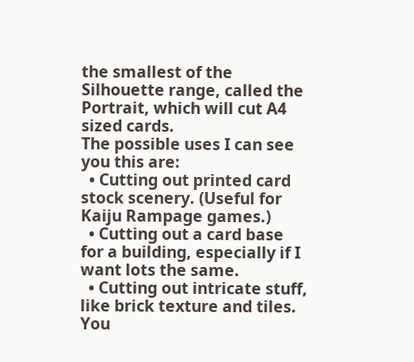the smallest of the Silhouette range, called the Portrait, which will cut A4 sized cards.
The possible uses I can see you this are:
  • Cutting out printed card stock scenery. (Useful for Kaiju Rampage games.)
  • Cutting out a card base for a building, especially if I want lots the same.
  • Cutting out intricate stuff, like brick texture and tiles.
You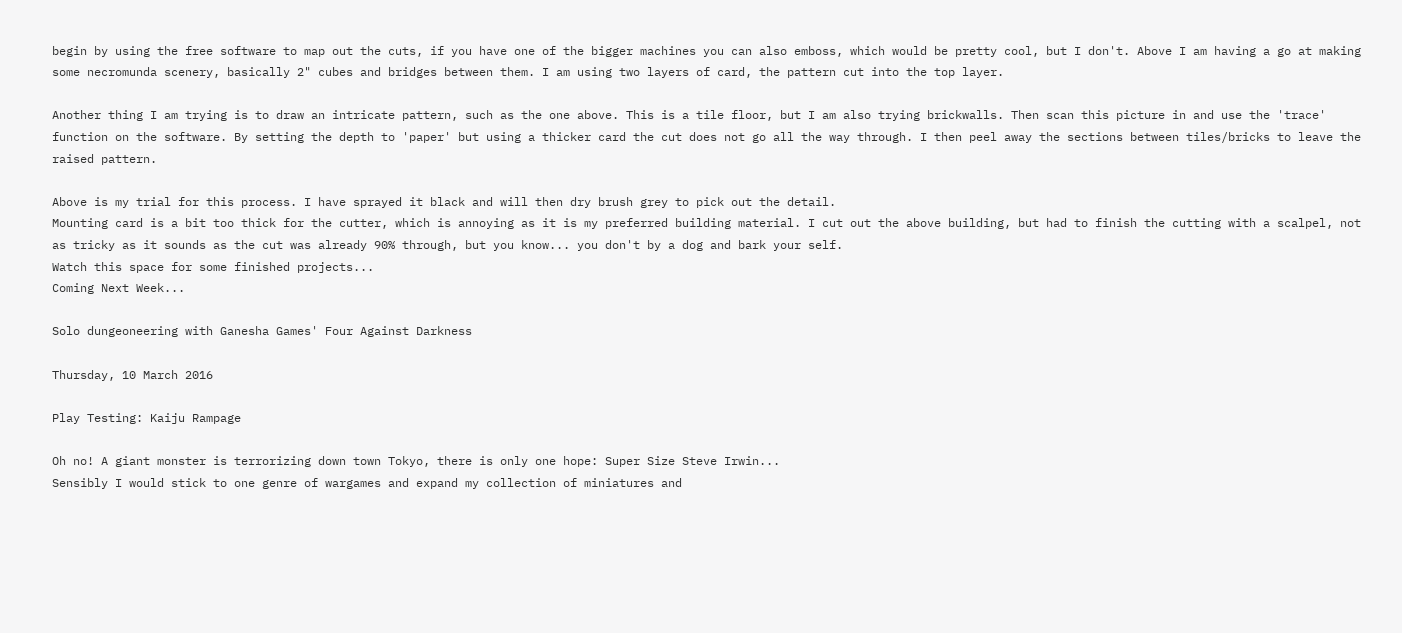begin by using the free software to map out the cuts, if you have one of the bigger machines you can also emboss, which would be pretty cool, but I don't. Above I am having a go at making some necromunda scenery, basically 2" cubes and bridges between them. I am using two layers of card, the pattern cut into the top layer.

Another thing I am trying is to draw an intricate pattern, such as the one above. This is a tile floor, but I am also trying brickwalls. Then scan this picture in and use the 'trace' function on the software. By setting the depth to 'paper' but using a thicker card the cut does not go all the way through. I then peel away the sections between tiles/bricks to leave the raised pattern.

Above is my trial for this process. I have sprayed it black and will then dry brush grey to pick out the detail.
Mounting card is a bit too thick for the cutter, which is annoying as it is my preferred building material. I cut out the above building, but had to finish the cutting with a scalpel, not as tricky as it sounds as the cut was already 90% through, but you know... you don't by a dog and bark your self.
Watch this space for some finished projects...
Coming Next Week...

Solo dungeoneering with Ganesha Games' Four Against Darkness

Thursday, 10 March 2016

Play Testing: Kaiju Rampage

Oh no! A giant monster is terrorizing down town Tokyo, there is only one hope: Super Size Steve Irwin...
Sensibly I would stick to one genre of wargames and expand my collection of miniatures and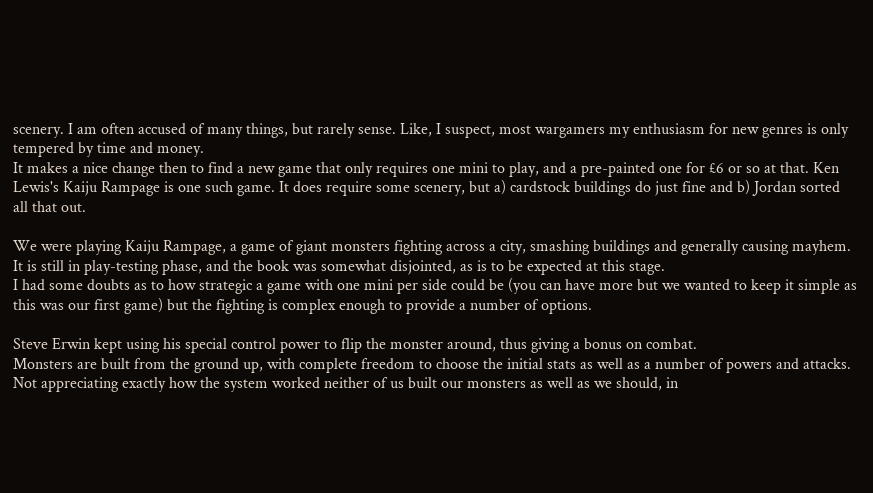scenery. I am often accused of many things, but rarely sense. Like, I suspect, most wargamers my enthusiasm for new genres is only tempered by time and money.
It makes a nice change then to find a new game that only requires one mini to play, and a pre-painted one for £6 or so at that. Ken Lewis's Kaiju Rampage is one such game. It does require some scenery, but a) cardstock buildings do just fine and b) Jordan sorted all that out.

We were playing Kaiju Rampage, a game of giant monsters fighting across a city, smashing buildings and generally causing mayhem. It is still in play-testing phase, and the book was somewhat disjointed, as is to be expected at this stage.
I had some doubts as to how strategic a game with one mini per side could be (you can have more but we wanted to keep it simple as this was our first game) but the fighting is complex enough to provide a number of options.

Steve Erwin kept using his special control power to flip the monster around, thus giving a bonus on combat.
Monsters are built from the ground up, with complete freedom to choose the initial stats as well as a number of powers and attacks. Not appreciating exactly how the system worked neither of us built our monsters as well as we should, in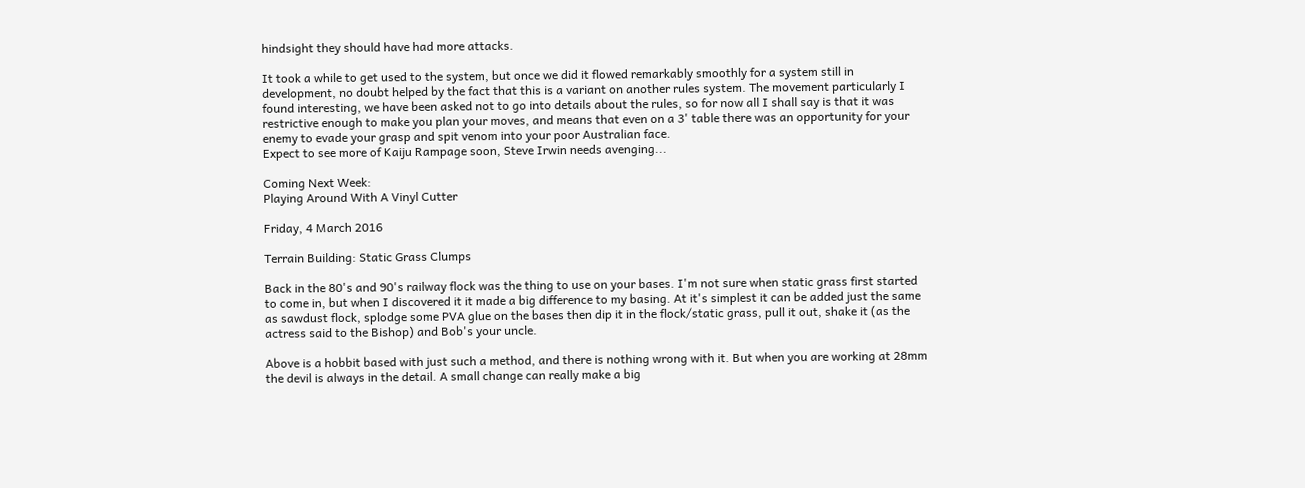hindsight they should have had more attacks.

It took a while to get used to the system, but once we did it flowed remarkably smoothly for a system still in development, no doubt helped by the fact that this is a variant on another rules system. The movement particularly I found interesting, we have been asked not to go into details about the rules, so for now all I shall say is that it was restrictive enough to make you plan your moves, and means that even on a 3' table there was an opportunity for your enemy to evade your grasp and spit venom into your poor Australian face.
Expect to see more of Kaiju Rampage soon, Steve Irwin needs avenging...

Coming Next Week:
Playing Around With A Vinyl Cutter

Friday, 4 March 2016

Terrain Building: Static Grass Clumps

Back in the 80's and 90's railway flock was the thing to use on your bases. I'm not sure when static grass first started to come in, but when I discovered it it made a big difference to my basing. At it's simplest it can be added just the same as sawdust flock, splodge some PVA glue on the bases then dip it in the flock/static grass, pull it out, shake it (as the actress said to the Bishop) and Bob's your uncle.

Above is a hobbit based with just such a method, and there is nothing wrong with it. But when you are working at 28mm the devil is always in the detail. A small change can really make a big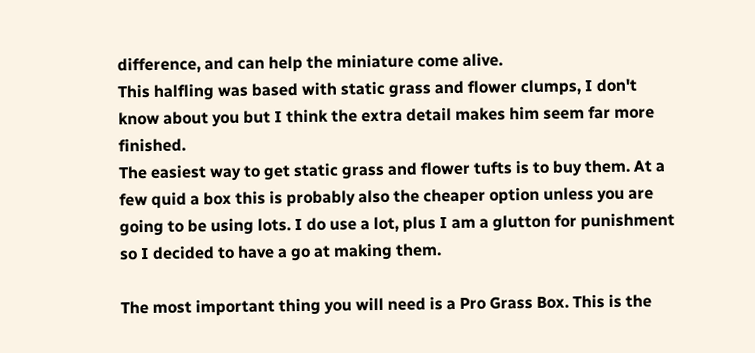difference, and can help the miniature come alive.
This halfling was based with static grass and flower clumps, I don't know about you but I think the extra detail makes him seem far more finished.
The easiest way to get static grass and flower tufts is to buy them. At a few quid a box this is probably also the cheaper option unless you are going to be using lots. I do use a lot, plus I am a glutton for punishment so I decided to have a go at making them.

The most important thing you will need is a Pro Grass Box. This is the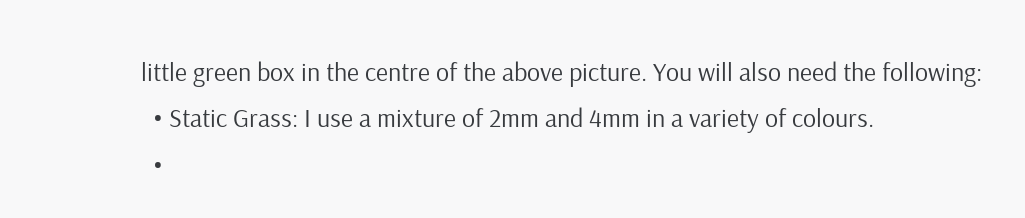little green box in the centre of the above picture. You will also need the following:
  • Static Grass: I use a mixture of 2mm and 4mm in a variety of colours.
  •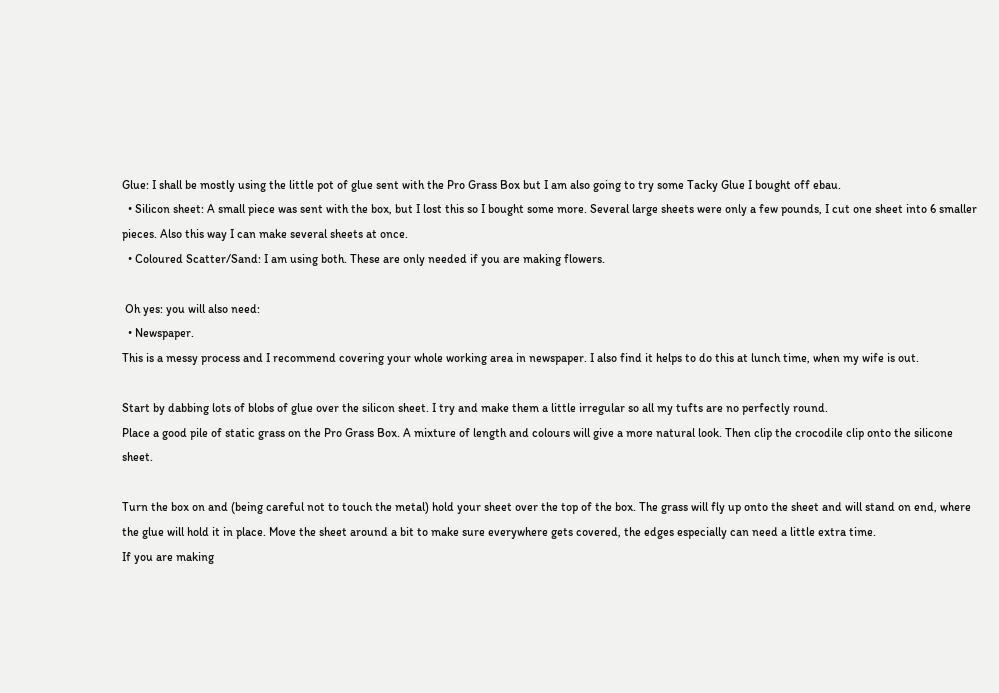Glue: I shall be mostly using the little pot of glue sent with the Pro Grass Box but I am also going to try some Tacky Glue I bought off ebau.
  • Silicon sheet: A small piece was sent with the box, but I lost this so I bought some more. Several large sheets were only a few pounds, I cut one sheet into 6 smaller pieces. Also this way I can make several sheets at once.
  • Coloured Scatter/Sand: I am using both. These are only needed if you are making flowers.

 Oh yes: you will also need:
  • Newspaper.
This is a messy process and I recommend covering your whole working area in newspaper. I also find it helps to do this at lunch time, when my wife is out.

Start by dabbing lots of blobs of glue over the silicon sheet. I try and make them a little irregular so all my tufts are no perfectly round.
Place a good pile of static grass on the Pro Grass Box. A mixture of length and colours will give a more natural look. Then clip the crocodile clip onto the silicone sheet.

Turn the box on and (being careful not to touch the metal) hold your sheet over the top of the box. The grass will fly up onto the sheet and will stand on end, where the glue will hold it in place. Move the sheet around a bit to make sure everywhere gets covered, the edges especially can need a little extra time.
If you are making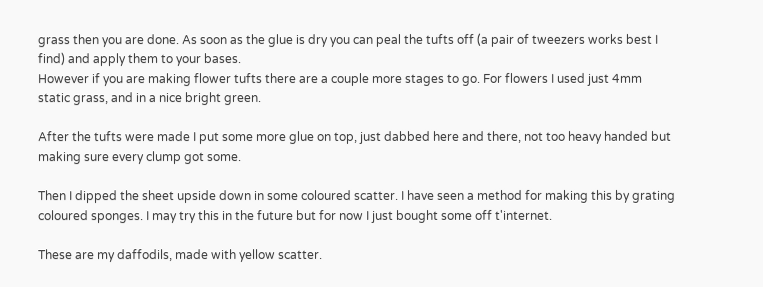grass then you are done. As soon as the glue is dry you can peal the tufts off (a pair of tweezers works best I find) and apply them to your bases.
However if you are making flower tufts there are a couple more stages to go. For flowers I used just 4mm static grass, and in a nice bright green.

After the tufts were made I put some more glue on top, just dabbed here and there, not too heavy handed but making sure every clump got some.

Then I dipped the sheet upside down in some coloured scatter. I have seen a method for making this by grating coloured sponges. I may try this in the future but for now I just bought some off t'internet.

These are my daffodils, made with yellow scatter.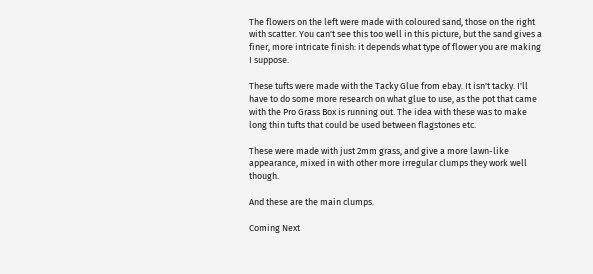The flowers on the left were made with coloured sand, those on the right with scatter. You can't see this too well in this picture, but the sand gives a finer, more intricate finish: it depends what type of flower you are making I suppose.

These tufts were made with the Tacky Glue from ebay. It isn't tacky. I'll have to do some more research on what glue to use, as the pot that came with the Pro Grass Box is running out. The idea with these was to make long thin tufts that could be used between flagstones etc.

These were made with just 2mm grass, and give a more lawn-like appearance, mixed in with other more irregular clumps they work well though.

And these are the main clumps.

Coming Next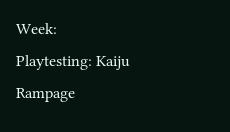Week:
Playtesting: Kaiju Rampage